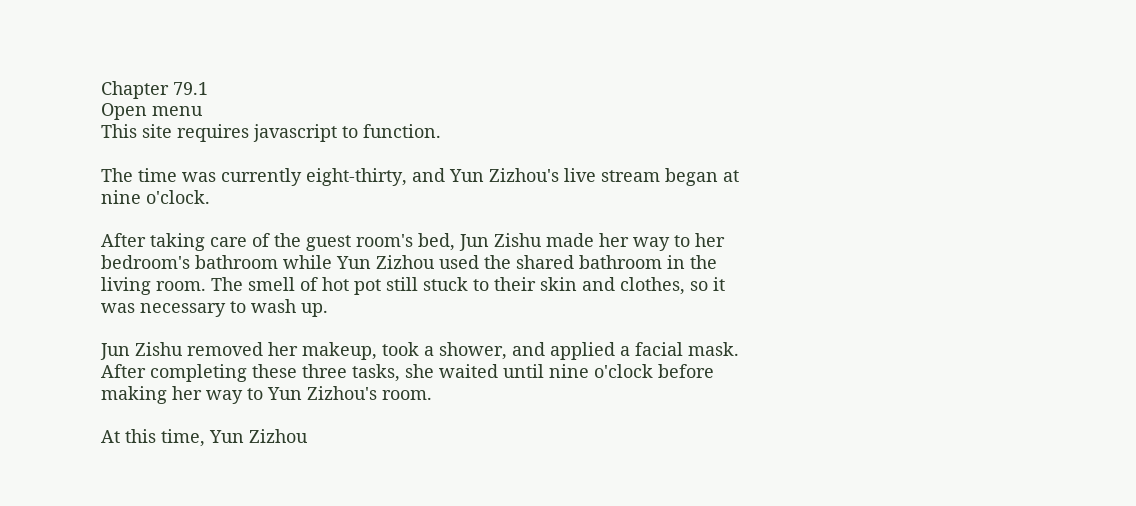Chapter 79.1
Open menu
This site requires javascript to function.

The time was currently eight-thirty, and Yun Zizhou's live stream began at nine o'clock.

After taking care of the guest room's bed, Jun Zishu made her way to her bedroom's bathroom while Yun Zizhou used the shared bathroom in the living room. The smell of hot pot still stuck to their skin and clothes, so it was necessary to wash up.

Jun Zishu removed her makeup, took a shower, and applied a facial mask. After completing these three tasks, she waited until nine o'clock before making her way to Yun Zizhou's room.

At this time, Yun Zizhou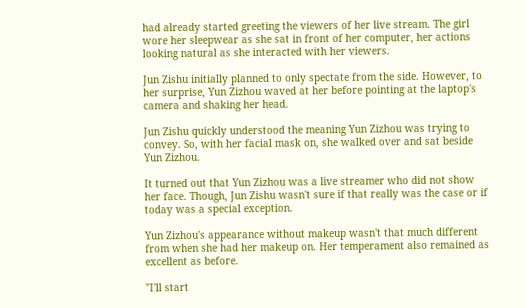had already started greeting the viewers of her live stream. The girl wore her sleepwear as she sat in front of her computer, her actions looking natural as she interacted with her viewers.

Jun Zishu initially planned to only spectate from the side. However, to her surprise, Yun Zizhou waved at her before pointing at the laptop's camera and shaking her head.

Jun Zishu quickly understood the meaning Yun Zizhou was trying to convey. So, with her facial mask on, she walked over and sat beside Yun Zizhou.

It turned out that Yun Zizhou was a live streamer who did not show her face. Though, Jun Zishu wasn't sure if that really was the case or if today was a special exception.

Yun Zizhou's appearance without makeup wasn't that much different from when she had her makeup on. Her temperament also remained as excellent as before.

"I'll start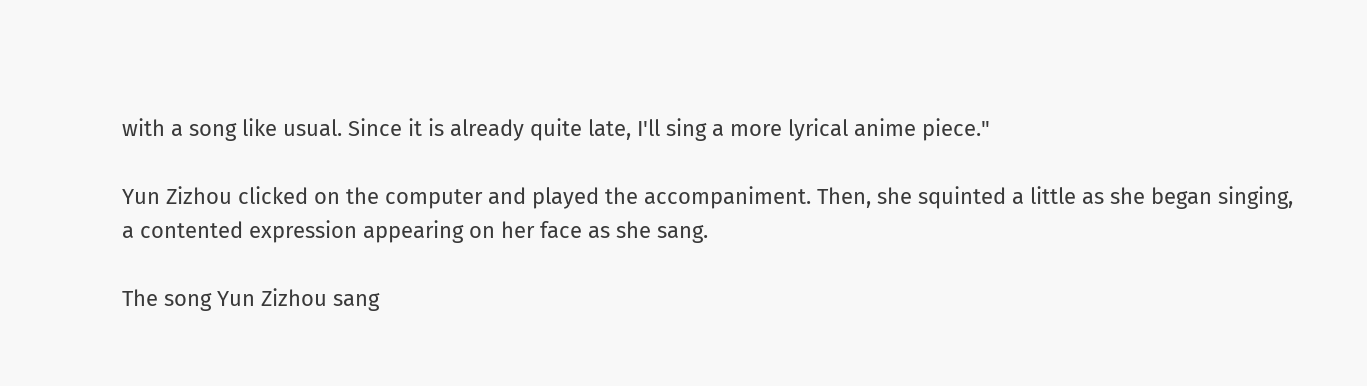with a song like usual. Since it is already quite late, I'll sing a more lyrical anime piece."

Yun Zizhou clicked on the computer and played the accompaniment. Then, she squinted a little as she began singing, a contented expression appearing on her face as she sang.

The song Yun Zizhou sang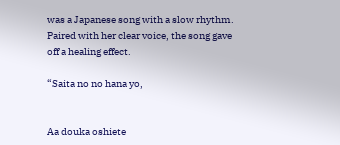was a Japanese song with a slow rhythm. Paired with her clear voice, the song gave off a healing effect.

“Saita no no hana yo,


Aa douka oshiete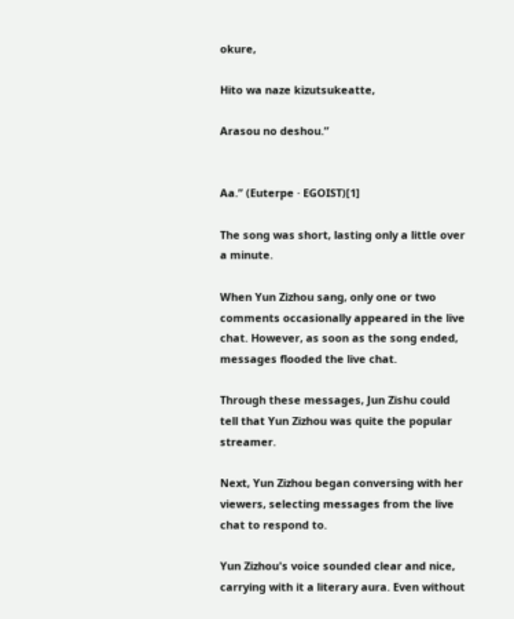okure,

Hito wa naze kizutsukeatte,

Arasou no deshou.”


Aa.” (Euterpe · EGOIST)[1]

The song was short, lasting only a little over a minute.

When Yun Zizhou sang, only one or two comments occasionally appeared in the live chat. However, as soon as the song ended, messages flooded the live chat.

Through these messages, Jun Zishu could tell that Yun Zizhou was quite the popular streamer.

Next, Yun Zizhou began conversing with her viewers, selecting messages from the live chat to respond to.

Yun Zizhou's voice sounded clear and nice, carrying with it a literary aura. Even without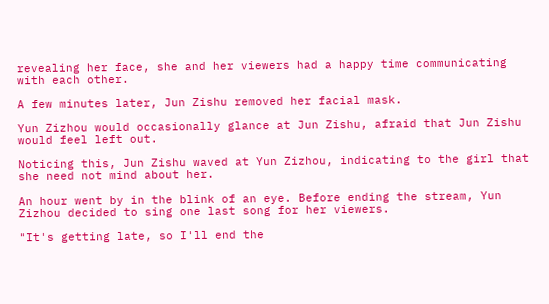revealing her face, she and her viewers had a happy time communicating with each other.

A few minutes later, Jun Zishu removed her facial mask.

Yun Zizhou would occasionally glance at Jun Zishu, afraid that Jun Zishu would feel left out.

Noticing this, Jun Zishu waved at Yun Zizhou, indicating to the girl that she need not mind about her.

An hour went by in the blink of an eye. Before ending the stream, Yun Zizhou decided to sing one last song for her viewers.

"It's getting late, so I'll end the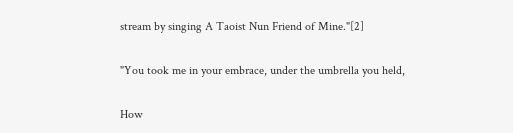stream by singing A Taoist Nun Friend of Mine."[2]

"You took me in your embrace, under the umbrella you held,

How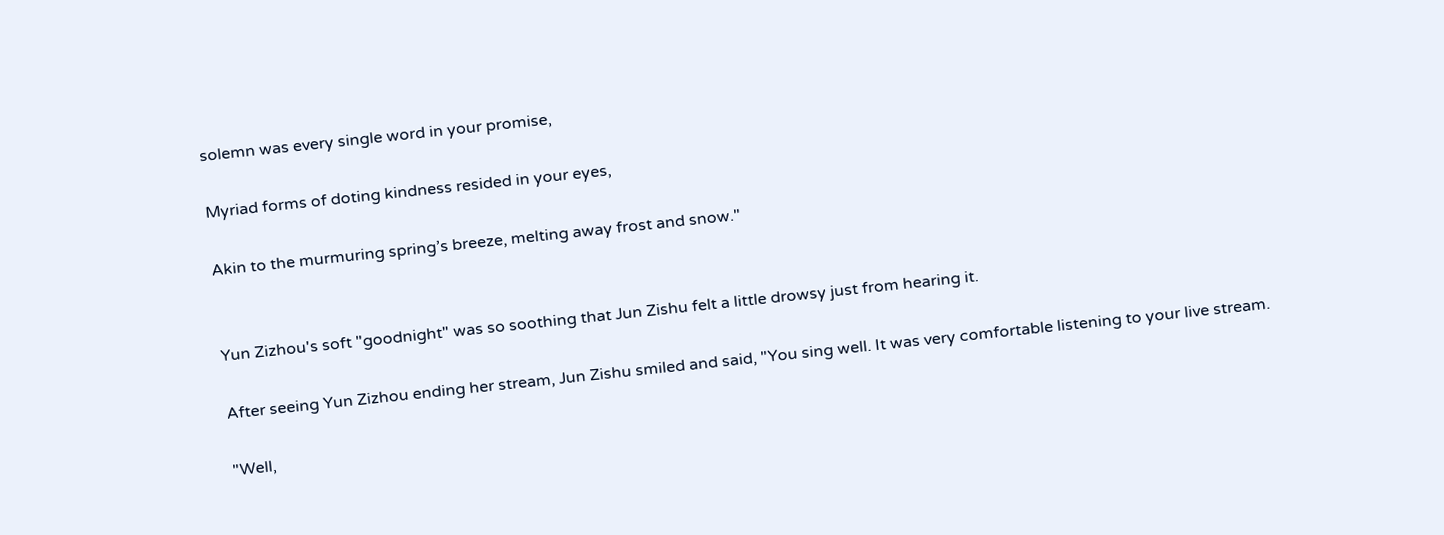solemn was every single word in your promise,

Myriad forms of doting kindness resided in your eyes,

Akin to the murmuring spring’s breeze, melting away frost and snow."


Yun Zizhou's soft "goodnight" was so soothing that Jun Zishu felt a little drowsy just from hearing it.

After seeing Yun Zizhou ending her stream, Jun Zishu smiled and said, "You sing well. It was very comfortable listening to your live stream.

"Well,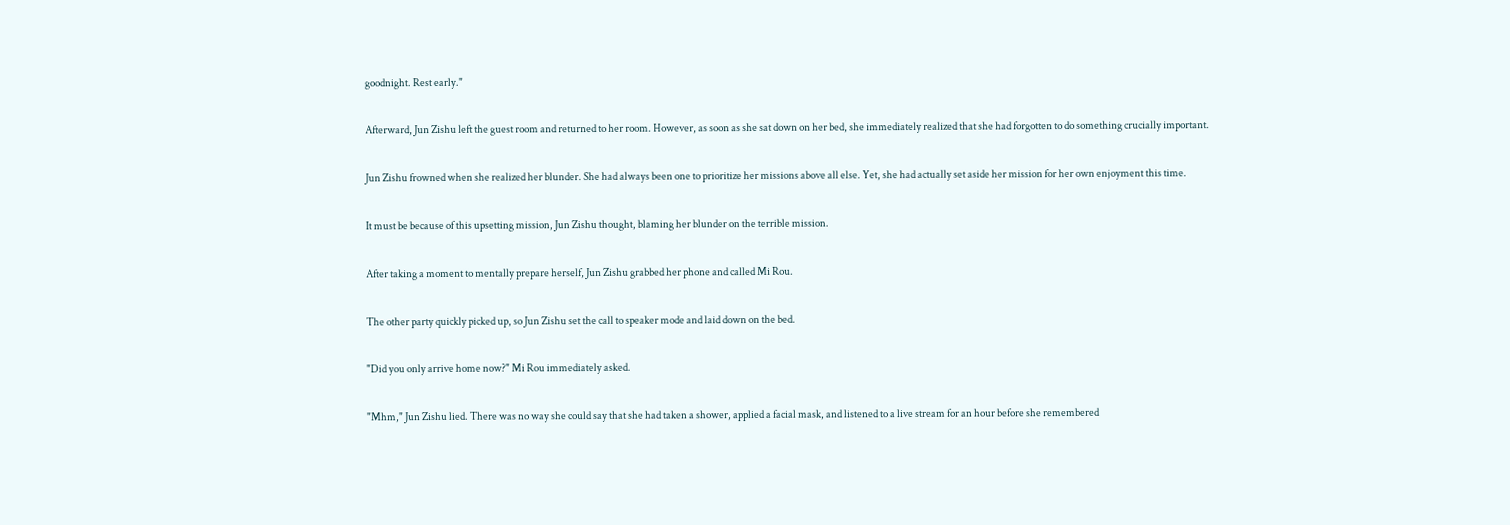goodnight. Rest early."

Afterward, Jun Zishu left the guest room and returned to her room. However, as soon as she sat down on her bed, she immediately realized that she had forgotten to do something crucially important.

Jun Zishu frowned when she realized her blunder. She had always been one to prioritize her missions above all else. Yet, she had actually set aside her mission for her own enjoyment this time.

It must be because of this upsetting mission, Jun Zishu thought, blaming her blunder on the terrible mission.

After taking a moment to mentally prepare herself, Jun Zishu grabbed her phone and called Mi Rou.

The other party quickly picked up, so Jun Zishu set the call to speaker mode and laid down on the bed.

"Did you only arrive home now?" Mi Rou immediately asked.

"Mhm," Jun Zishu lied. There was no way she could say that she had taken a shower, applied a facial mask, and listened to a live stream for an hour before she remembered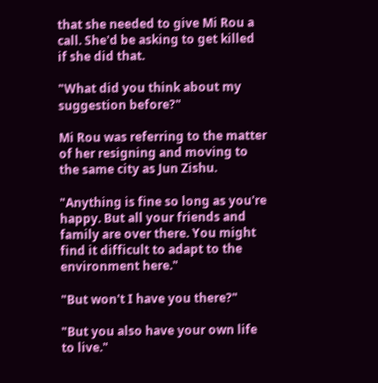that she needed to give Mi Rou a call. She'd be asking to get killed if she did that.

"What did you think about my suggestion before?"

Mi Rou was referring to the matter of her resigning and moving to the same city as Jun Zishu.

"Anything is fine so long as you're happy. But all your friends and family are over there. You might find it difficult to adapt to the environment here."

"But won't I have you there?"

"But you also have your own life to live."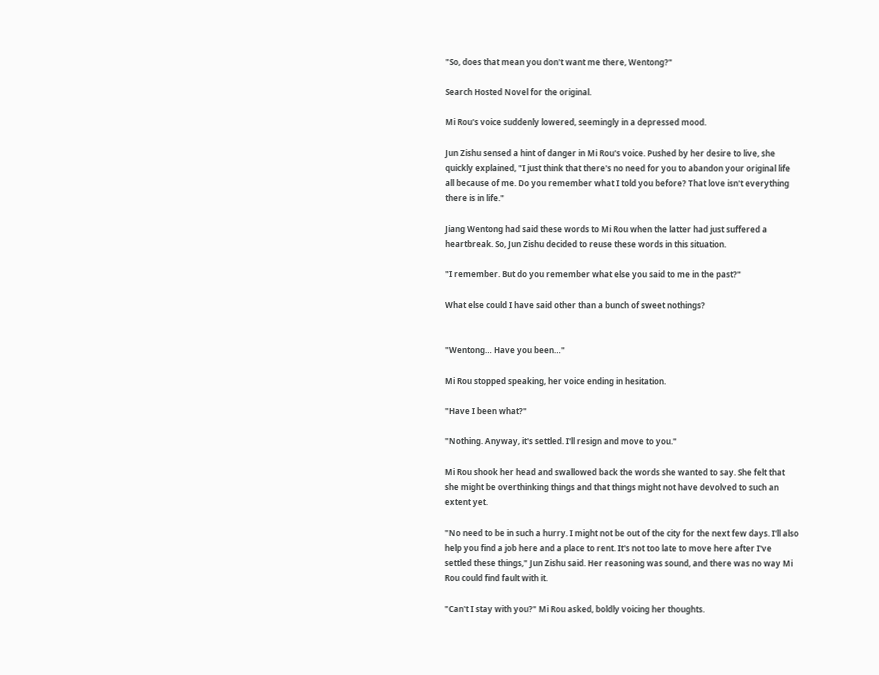"So, does that mean you don't want me there, Wentong?"

Search Hosted Novel for the original.

Mi Rou's voice suddenly lowered, seemingly in a depressed mood.

Jun Zishu sensed a hint of danger in Mi Rou's voice. Pushed by her desire to live, she quickly explained, "I just think that there's no need for you to abandon your original life all because of me. Do you remember what I told you before? That love isn't everything there is in life."

Jiang Wentong had said these words to Mi Rou when the latter had just suffered a heartbreak. So, Jun Zishu decided to reuse these words in this situation.

"I remember. But do you remember what else you said to me in the past?"

What else could I have said other than a bunch of sweet nothings?


"Wentong… Have you been…"

Mi Rou stopped speaking, her voice ending in hesitation.

"Have I been what?"

"Nothing. Anyway, it's settled. I'll resign and move to you."

Mi Rou shook her head and swallowed back the words she wanted to say. She felt that she might be overthinking things and that things might not have devolved to such an extent yet.

"No need to be in such a hurry. I might not be out of the city for the next few days. I'll also help you find a job here and a place to rent. It's not too late to move here after I've settled these things," Jun Zishu said. Her reasoning was sound, and there was no way Mi Rou could find fault with it.

"Can't I stay with you?" Mi Rou asked, boldly voicing her thoughts.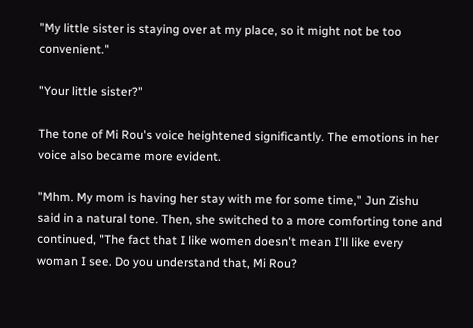"My little sister is staying over at my place, so it might not be too convenient."

"Your little sister?"

The tone of Mi Rou's voice heightened significantly. The emotions in her voice also became more evident.

"Mhm. My mom is having her stay with me for some time," Jun Zishu said in a natural tone. Then, she switched to a more comforting tone and continued, "The fact that I like women doesn't mean I'll like every woman I see. Do you understand that, Mi Rou?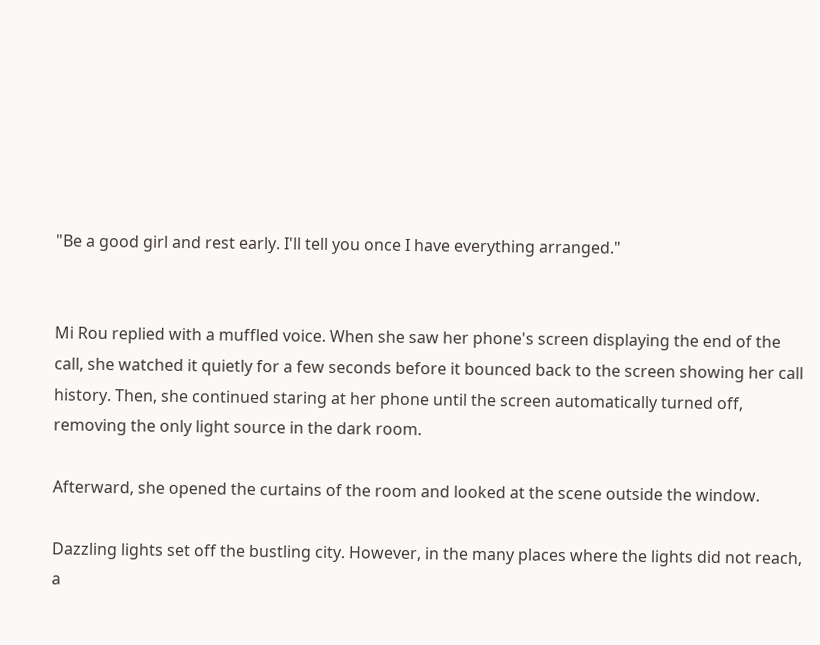"Be a good girl and rest early. I'll tell you once I have everything arranged."


Mi Rou replied with a muffled voice. When she saw her phone's screen displaying the end of the call, she watched it quietly for a few seconds before it bounced back to the screen showing her call history. Then, she continued staring at her phone until the screen automatically turned off, removing the only light source in the dark room.

Afterward, she opened the curtains of the room and looked at the scene outside the window.

Dazzling lights set off the bustling city. However, in the many places where the lights did not reach, a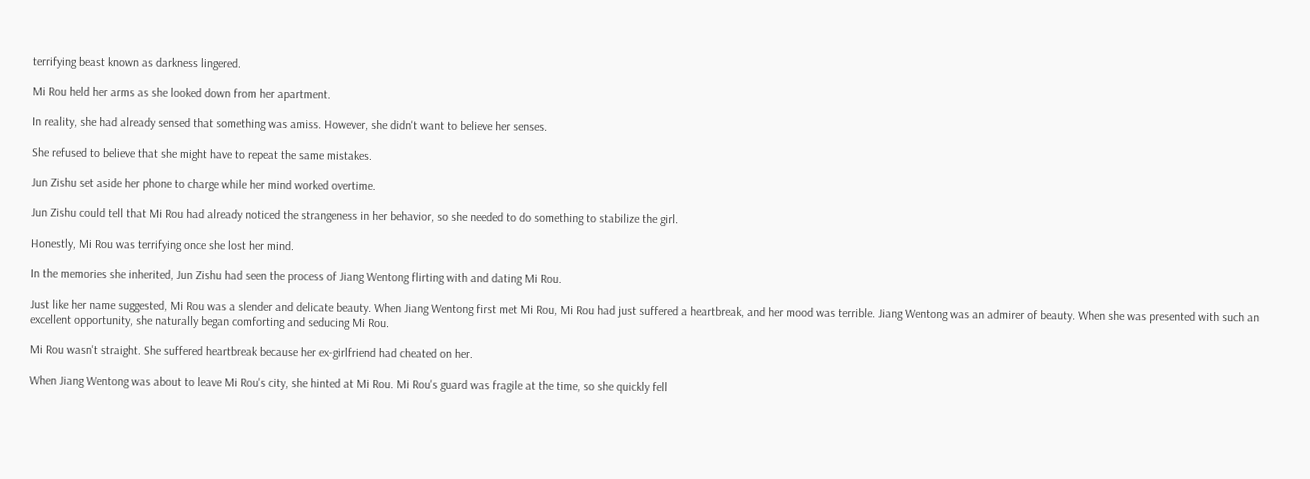terrifying beast known as darkness lingered.

Mi Rou held her arms as she looked down from her apartment.

In reality, she had already sensed that something was amiss. However, she didn't want to believe her senses.

She refused to believe that she might have to repeat the same mistakes.

Jun Zishu set aside her phone to charge while her mind worked overtime.

Jun Zishu could tell that Mi Rou had already noticed the strangeness in her behavior, so she needed to do something to stabilize the girl.

Honestly, Mi Rou was terrifying once she lost her mind.

In the memories she inherited, Jun Zishu had seen the process of Jiang Wentong flirting with and dating Mi Rou.

Just like her name suggested, Mi Rou was a slender and delicate beauty. When Jiang Wentong first met Mi Rou, Mi Rou had just suffered a heartbreak, and her mood was terrible. Jiang Wentong was an admirer of beauty. When she was presented with such an excellent opportunity, she naturally began comforting and seducing Mi Rou.

Mi Rou wasn't straight. She suffered heartbreak because her ex-girlfriend had cheated on her.

When Jiang Wentong was about to leave Mi Rou's city, she hinted at Mi Rou. Mi Rou's guard was fragile at the time, so she quickly fell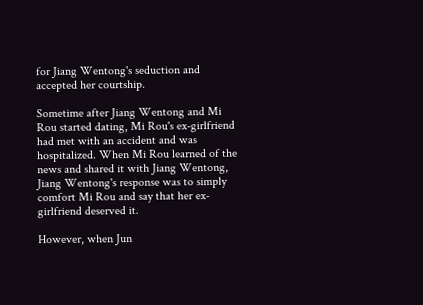for Jiang Wentong's seduction and accepted her courtship.

Sometime after Jiang Wentong and Mi Rou started dating, Mi Rou's ex-girlfriend had met with an accident and was hospitalized. When Mi Rou learned of the news and shared it with Jiang Wentong, Jiang Wentong's response was to simply comfort Mi Rou and say that her ex-girlfriend deserved it.

However, when Jun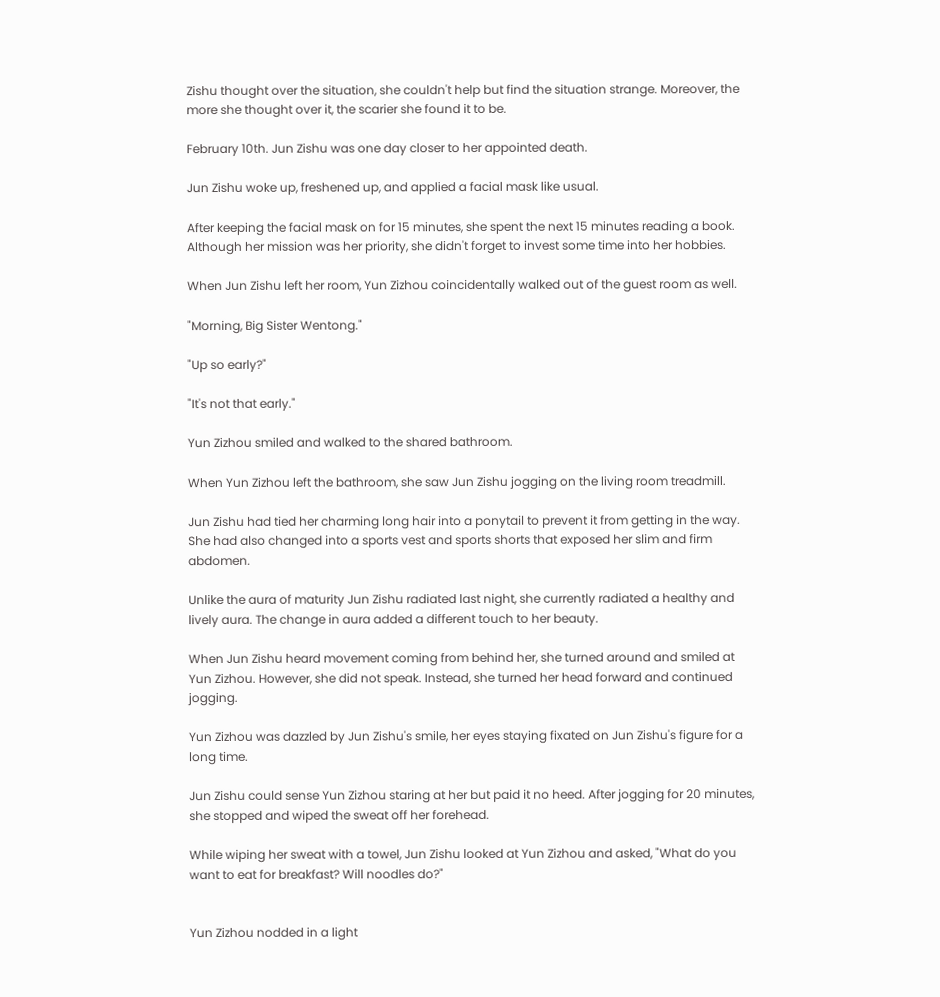Zishu thought over the situation, she couldn't help but find the situation strange. Moreover, the more she thought over it, the scarier she found it to be.

February 10th. Jun Zishu was one day closer to her appointed death.

Jun Zishu woke up, freshened up, and applied a facial mask like usual.

After keeping the facial mask on for 15 minutes, she spent the next 15 minutes reading a book. Although her mission was her priority, she didn't forget to invest some time into her hobbies.

When Jun Zishu left her room, Yun Zizhou coincidentally walked out of the guest room as well.

"Morning, Big Sister Wentong."

"Up so early?"

"It's not that early."

Yun Zizhou smiled and walked to the shared bathroom.

When Yun Zizhou left the bathroom, she saw Jun Zishu jogging on the living room treadmill.

Jun Zishu had tied her charming long hair into a ponytail to prevent it from getting in the way. She had also changed into a sports vest and sports shorts that exposed her slim and firm abdomen.

Unlike the aura of maturity Jun Zishu radiated last night, she currently radiated a healthy and lively aura. The change in aura added a different touch to her beauty.

When Jun Zishu heard movement coming from behind her, she turned around and smiled at Yun Zizhou. However, she did not speak. Instead, she turned her head forward and continued jogging.

Yun Zizhou was dazzled by Jun Zishu's smile, her eyes staying fixated on Jun Zishu's figure for a long time.

Jun Zishu could sense Yun Zizhou staring at her but paid it no heed. After jogging for 20 minutes, she stopped and wiped the sweat off her forehead.

While wiping her sweat with a towel, Jun Zishu looked at Yun Zizhou and asked, "What do you want to eat for breakfast? Will noodles do?"


Yun Zizhou nodded in a light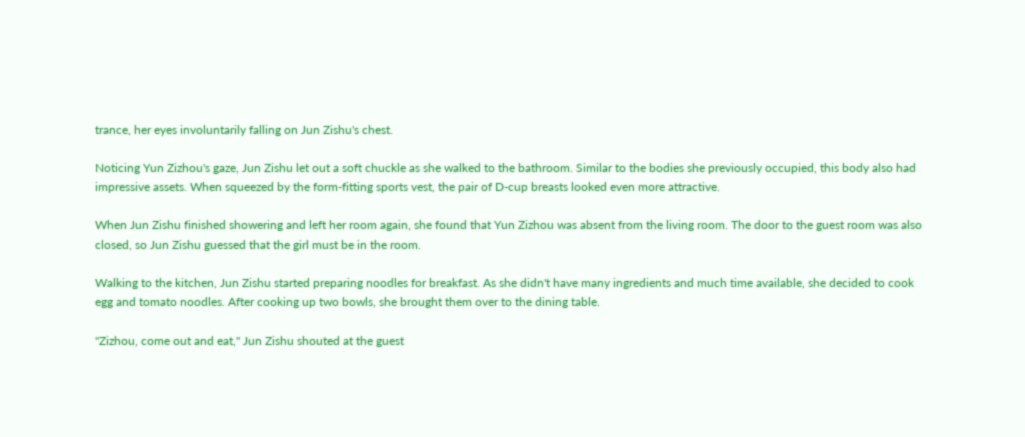trance, her eyes involuntarily falling on Jun Zishu's chest.

Noticing Yun Zizhou's gaze, Jun Zishu let out a soft chuckle as she walked to the bathroom. Similar to the bodies she previously occupied, this body also had impressive assets. When squeezed by the form-fitting sports vest, the pair of D-cup breasts looked even more attractive.

When Jun Zishu finished showering and left her room again, she found that Yun Zizhou was absent from the living room. The door to the guest room was also closed, so Jun Zishu guessed that the girl must be in the room.

Walking to the kitchen, Jun Zishu started preparing noodles for breakfast. As she didn't have many ingredients and much time available, she decided to cook egg and tomato noodles. After cooking up two bowls, she brought them over to the dining table.

"Zizhou, come out and eat," Jun Zishu shouted at the guest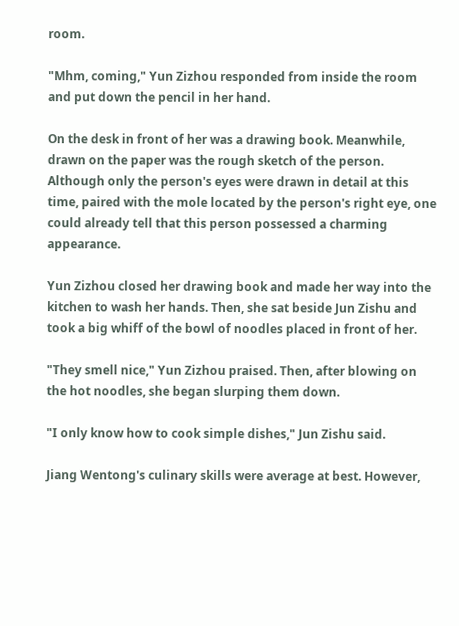room.

"Mhm, coming," Yun Zizhou responded from inside the room and put down the pencil in her hand.

On the desk in front of her was a drawing book. Meanwhile, drawn on the paper was the rough sketch of the person. Although only the person's eyes were drawn in detail at this time, paired with the mole located by the person's right eye, one could already tell that this person possessed a charming appearance.

Yun Zizhou closed her drawing book and made her way into the kitchen to wash her hands. Then, she sat beside Jun Zishu and took a big whiff of the bowl of noodles placed in front of her.

"They smell nice," Yun Zizhou praised. Then, after blowing on the hot noodles, she began slurping them down.

"I only know how to cook simple dishes," Jun Zishu said.

Jiang Wentong's culinary skills were average at best. However,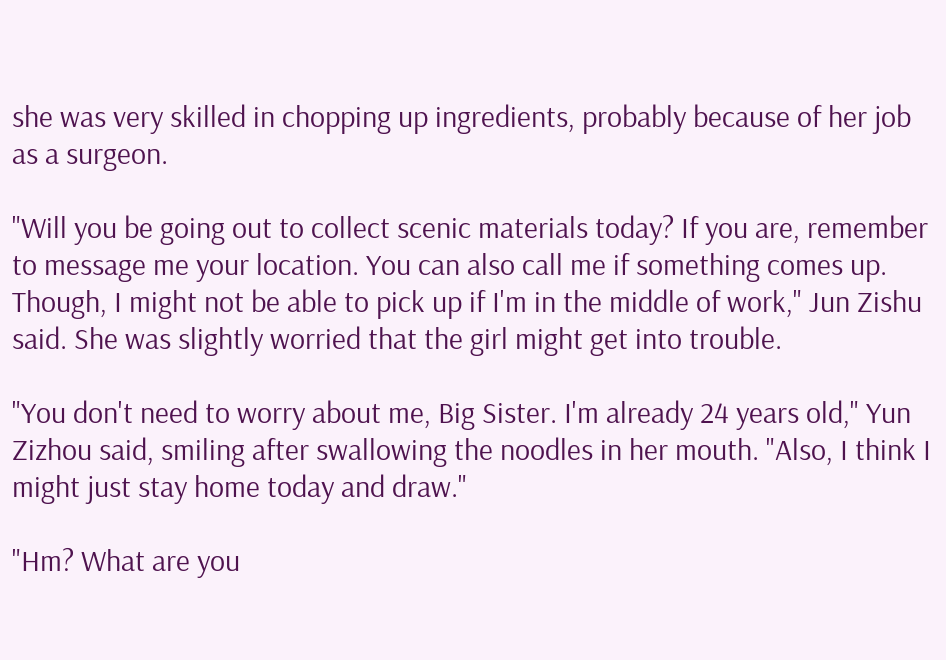she was very skilled in chopping up ingredients, probably because of her job as a surgeon.

"Will you be going out to collect scenic materials today? If you are, remember to message me your location. You can also call me if something comes up. Though, I might not be able to pick up if I'm in the middle of work," Jun Zishu said. She was slightly worried that the girl might get into trouble.

"You don't need to worry about me, Big Sister. I'm already 24 years old," Yun Zizhou said, smiling after swallowing the noodles in her mouth. "Also, I think I might just stay home today and draw."

"Hm? What are you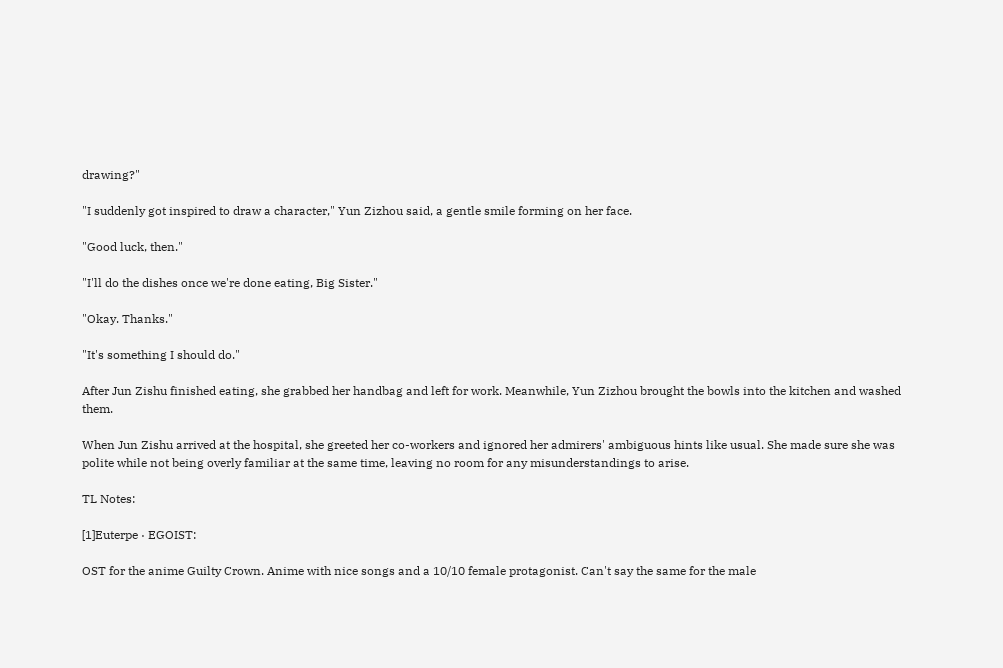drawing?"

"I suddenly got inspired to draw a character," Yun Zizhou said, a gentle smile forming on her face.

"Good luck, then."

"I'll do the dishes once we're done eating, Big Sister."

"Okay. Thanks."

"It's something I should do."

After Jun Zishu finished eating, she grabbed her handbag and left for work. Meanwhile, Yun Zizhou brought the bowls into the kitchen and washed them.

When Jun Zishu arrived at the hospital, she greeted her co-workers and ignored her admirers' ambiguous hints like usual. She made sure she was polite while not being overly familiar at the same time, leaving no room for any misunderstandings to arise.

TL Notes:

[1]Euterpe · EGOIST:

OST for the anime Guilty Crown. Anime with nice songs and a 10/10 female protagonist. Can't say the same for the male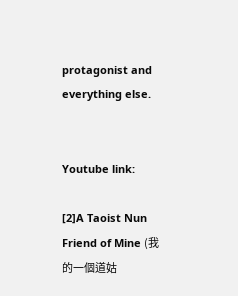protagonist and everything else.


Youtube link:

[2]A Taoist Nun Friend of Mine (我的一個道姑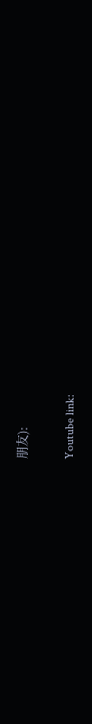朋友):

Youtube link: